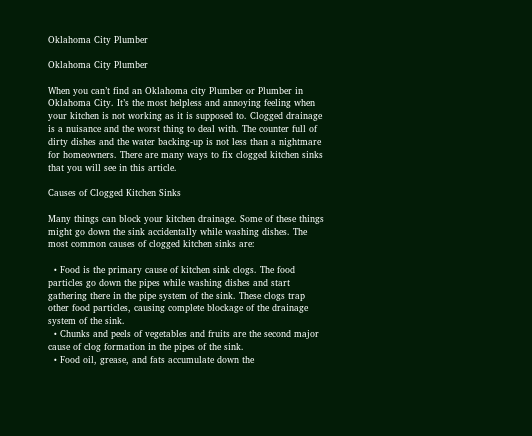Oklahoma City Plumber

Oklahoma City Plumber

When you can’t find an Oklahoma city Plumber or Plumber in Oklahoma City. It’s the most helpless and annoying feeling when your kitchen is not working as it is supposed to. Clogged drainage is a nuisance and the worst thing to deal with. The counter full of dirty dishes and the water backing-up is not less than a nightmare for homeowners. There are many ways to fix clogged kitchen sinks that you will see in this article.

Causes of Clogged Kitchen Sinks

Many things can block your kitchen drainage. Some of these things might go down the sink accidentally while washing dishes. The most common causes of clogged kitchen sinks are:

  • Food is the primary cause of kitchen sink clogs. The food particles go down the pipes while washing dishes and start gathering there in the pipe system of the sink. These clogs trap other food particles, causing complete blockage of the drainage system of the sink.
  • Chunks and peels of vegetables and fruits are the second major cause of clog formation in the pipes of the sink.
  • Food oil, grease, and fats accumulate down the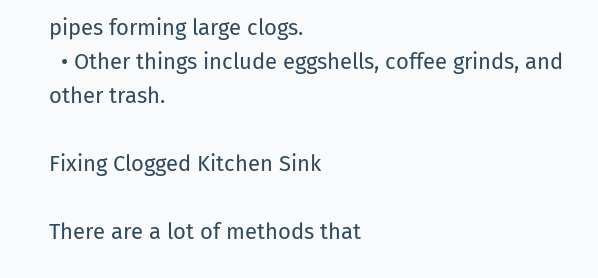pipes forming large clogs.
  • Other things include eggshells, coffee grinds, and other trash.

Fixing Clogged Kitchen Sink

There are a lot of methods that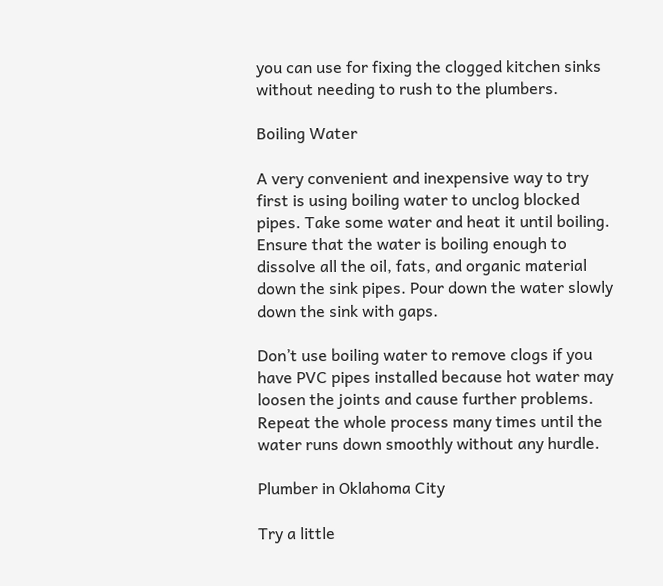you can use for fixing the clogged kitchen sinks without needing to rush to the plumbers.

Boiling Water

A very convenient and inexpensive way to try first is using boiling water to unclog blocked pipes. Take some water and heat it until boiling. Ensure that the water is boiling enough to dissolve all the oil, fats, and organic material down the sink pipes. Pour down the water slowly down the sink with gaps.

Don’t use boiling water to remove clogs if you have PVC pipes installed because hot water may loosen the joints and cause further problems. Repeat the whole process many times until the water runs down smoothly without any hurdle.

Plumber in Oklahoma City

Try a little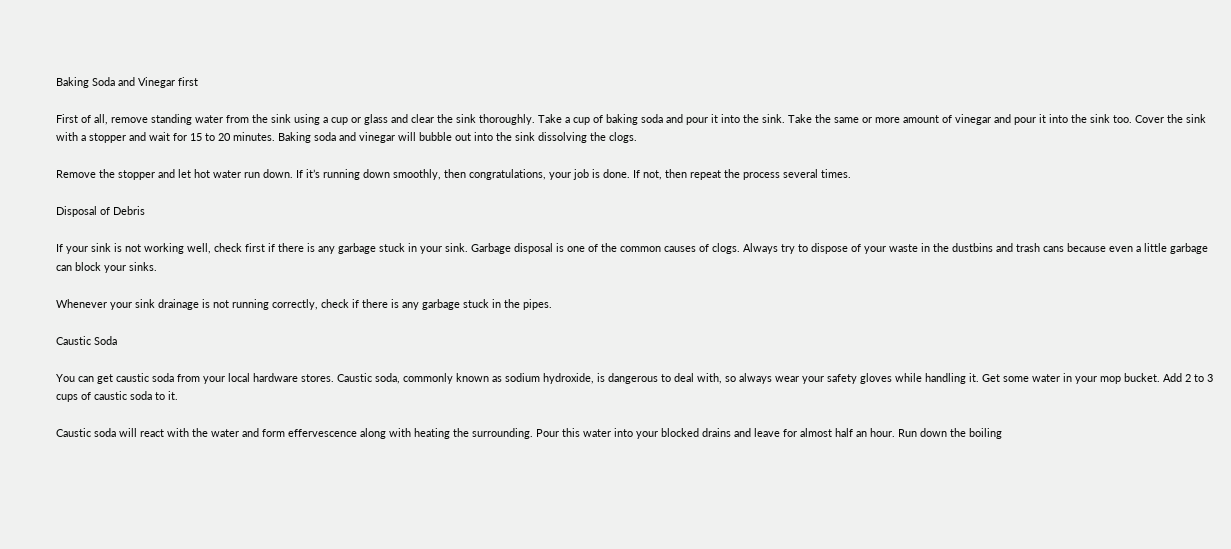Baking Soda and Vinegar first

First of all, remove standing water from the sink using a cup or glass and clear the sink thoroughly. Take a cup of baking soda and pour it into the sink. Take the same or more amount of vinegar and pour it into the sink too. Cover the sink with a stopper and wait for 15 to 20 minutes. Baking soda and vinegar will bubble out into the sink dissolving the clogs.

Remove the stopper and let hot water run down. If it’s running down smoothly, then congratulations, your job is done. If not, then repeat the process several times.

Disposal of Debris

If your sink is not working well, check first if there is any garbage stuck in your sink. Garbage disposal is one of the common causes of clogs. Always try to dispose of your waste in the dustbins and trash cans because even a little garbage can block your sinks.

Whenever your sink drainage is not running correctly, check if there is any garbage stuck in the pipes.

Caustic Soda

You can get caustic soda from your local hardware stores. Caustic soda, commonly known as sodium hydroxide, is dangerous to deal with, so always wear your safety gloves while handling it. Get some water in your mop bucket. Add 2 to 3 cups of caustic soda to it.

Caustic soda will react with the water and form effervescence along with heating the surrounding. Pour this water into your blocked drains and leave for almost half an hour. Run down the boiling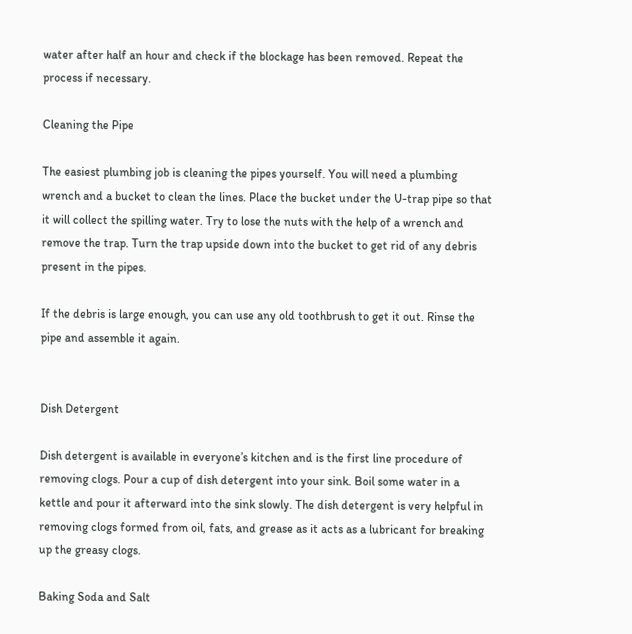water after half an hour and check if the blockage has been removed. Repeat the process if necessary.

Cleaning the Pipe

The easiest plumbing job is cleaning the pipes yourself. You will need a plumbing wrench and a bucket to clean the lines. Place the bucket under the U-trap pipe so that it will collect the spilling water. Try to lose the nuts with the help of a wrench and remove the trap. Turn the trap upside down into the bucket to get rid of any debris present in the pipes.

If the debris is large enough, you can use any old toothbrush to get it out. Rinse the pipe and assemble it again.


Dish Detergent

Dish detergent is available in everyone’s kitchen and is the first line procedure of removing clogs. Pour a cup of dish detergent into your sink. Boil some water in a kettle and pour it afterward into the sink slowly. The dish detergent is very helpful in removing clogs formed from oil, fats, and grease as it acts as a lubricant for breaking up the greasy clogs.

Baking Soda and Salt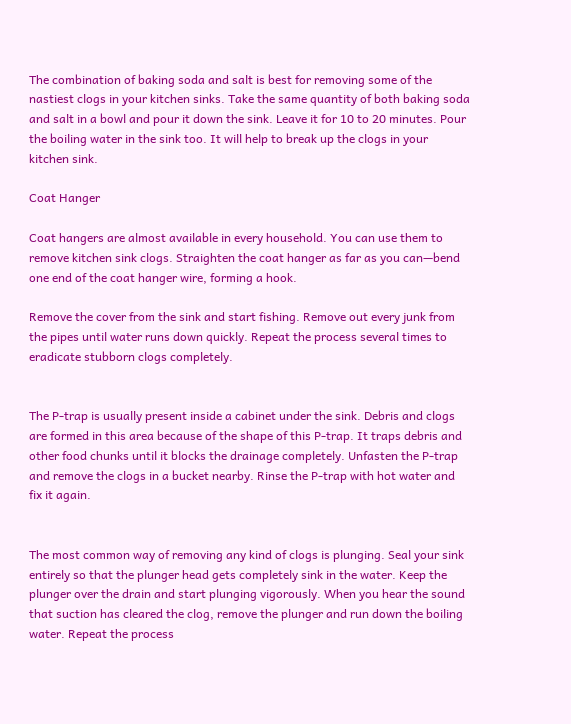The combination of baking soda and salt is best for removing some of the nastiest clogs in your kitchen sinks. Take the same quantity of both baking soda and salt in a bowl and pour it down the sink. Leave it for 10 to 20 minutes. Pour the boiling water in the sink too. It will help to break up the clogs in your kitchen sink.

Coat Hanger

Coat hangers are almost available in every household. You can use them to remove kitchen sink clogs. Straighten the coat hanger as far as you can—bend one end of the coat hanger wire, forming a hook.

Remove the cover from the sink and start fishing. Remove out every junk from the pipes until water runs down quickly. Repeat the process several times to eradicate stubborn clogs completely.


The P-trap is usually present inside a cabinet under the sink. Debris and clogs are formed in this area because of the shape of this P-trap. It traps debris and other food chunks until it blocks the drainage completely. Unfasten the P-trap and remove the clogs in a bucket nearby. Rinse the P-trap with hot water and fix it again.


The most common way of removing any kind of clogs is plunging. Seal your sink entirely so that the plunger head gets completely sink in the water. Keep the plunger over the drain and start plunging vigorously. When you hear the sound that suction has cleared the clog, remove the plunger and run down the boiling water. Repeat the process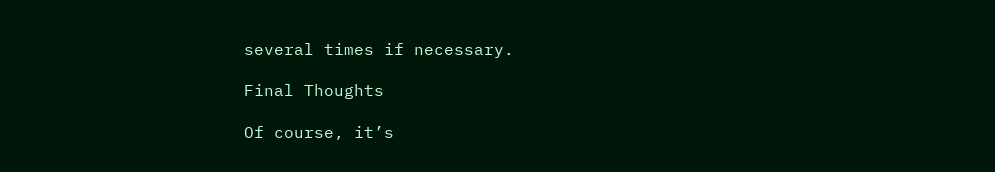several times if necessary.

Final Thoughts

Of course, it’s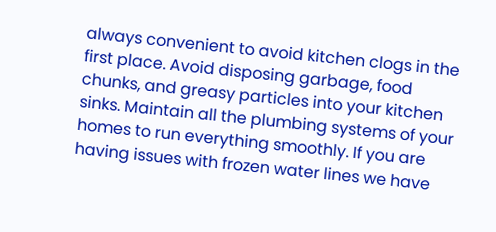always convenient to avoid kitchen clogs in the first place. Avoid disposing garbage, food chunks, and greasy particles into your kitchen sinks. Maintain all the plumbing systems of your homes to run everything smoothly. If you are having issues with frozen water lines we have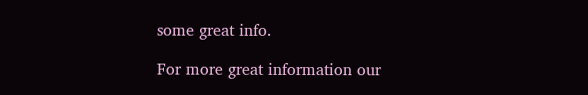some great info.

For more great information our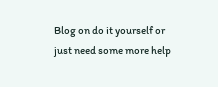Blog on do it yourself or just need some more help